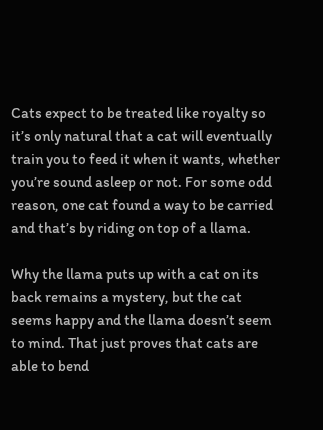Cats expect to be treated like royalty so it’s only natural that a cat will eventually train you to feed it when it wants, whether you’re sound asleep or not. For some odd reason, one cat found a way to be carried and that’s by riding on top of a llama.

Why the llama puts up with a cat on its back remains a mystery, but the cat seems happy and the llama doesn’t seem to mind. That just proves that cats are able to bend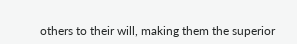others to their will, making them the superior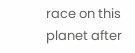race on this planet after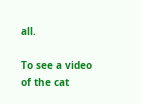all.

To see a video of the cat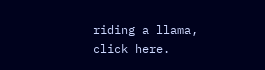riding a llama, click here.